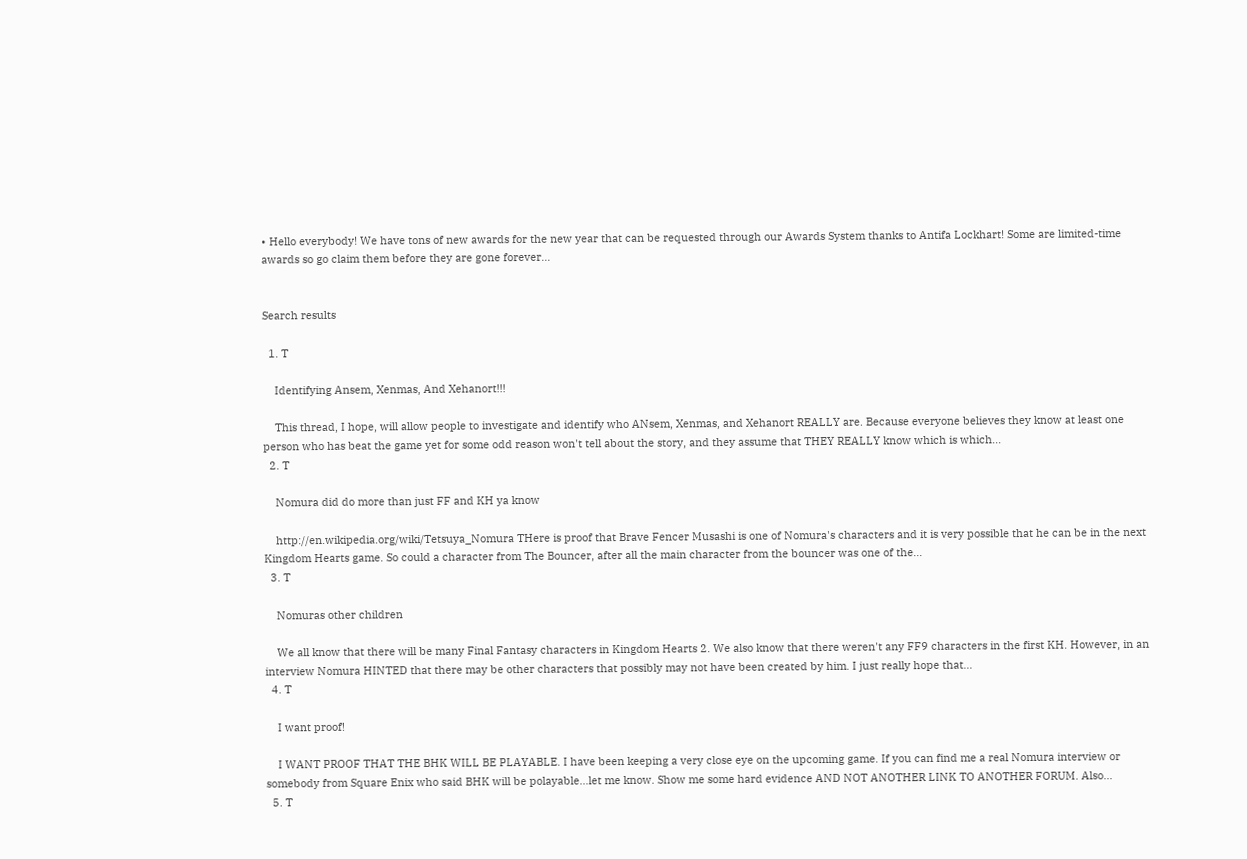• Hello everybody! We have tons of new awards for the new year that can be requested through our Awards System thanks to Antifa Lockhart! Some are limited-time awards so go claim them before they are gone forever...


Search results

  1. T

    Identifying Ansem, Xenmas, And Xehanort!!!

    This thread, I hope, will allow people to investigate and identify who ANsem, Xenmas, and Xehanort REALLY are. Because everyone believes they know at least one person who has beat the game yet for some odd reason won't tell about the story, and they assume that THEY REALLY know which is which...
  2. T

    Nomura did do more than just FF and KH ya know

    http://en.wikipedia.org/wiki/Tetsuya_Nomura THere is proof that Brave Fencer Musashi is one of Nomura's characters and it is very possible that he can be in the next Kingdom Hearts game. So could a character from The Bouncer, after all the main character from the bouncer was one of the...
  3. T

    Nomuras other children

    We all know that there will be many Final Fantasy characters in Kingdom Hearts 2. We also know that there weren't any FF9 characters in the first KH. However, in an interview Nomura HINTED that there may be other characters that possibly may not have been created by him. I just really hope that...
  4. T

    I want proof!

    I WANT PROOF THAT THE BHK WILL BE PLAYABLE. I have been keeping a very close eye on the upcoming game. If you can find me a real Nomura interview or somebody from Square Enix who said BHK will be polayable...let me know. Show me some hard evidence AND NOT ANOTHER LINK TO ANOTHER FORUM. Also...
  5. T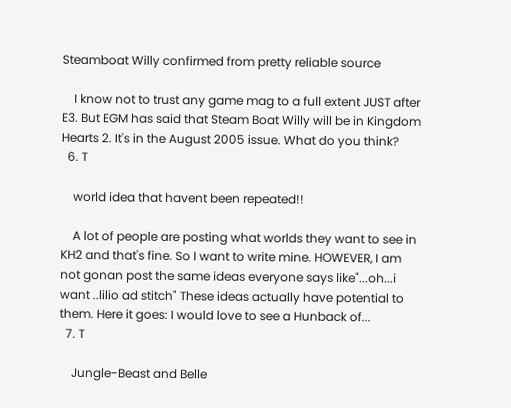Steamboat Willy confirmed from pretty reliable source

    I know not to trust any game mag to a full extent JUST after E3. But EGM has said that Steam Boat Willy will be in Kingdom Hearts 2. It's in the August 2005 issue. What do you think?
  6. T

    world idea that havent been repeated!!

    A lot of people are posting what worlds they want to see in KH2 and that's fine. So I want to write mine. HOWEVER, I am not gonan post the same ideas everyone says like"...oh...i want ..lilio ad stitch" These ideas actually have potential to them. Here it goes: I would love to see a Hunback of...
  7. T

    Jungle-Beast and Belle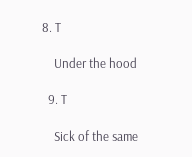8. T

    Under the hood

  9. T

    Sick of the same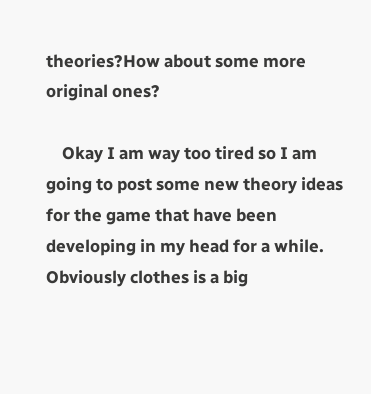theories?How about some more original ones?

    Okay I am way too tired so I am going to post some new theory ideas for the game that have been developing in my head for a while. Obviously clothes is a big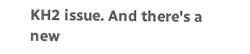KH2 issue. And there's a new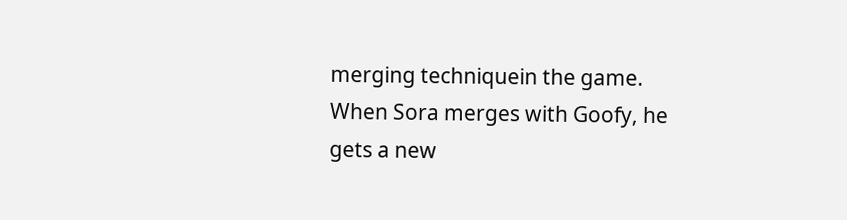merging techniquein the game. When Sora merges with Goofy, he gets a new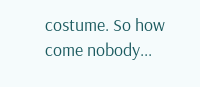costume. So how come nobody...